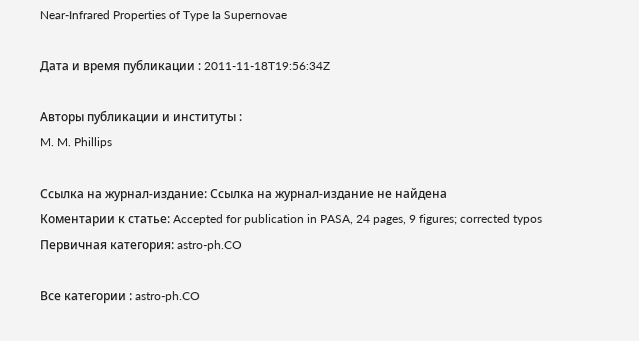Near-Infrared Properties of Type Ia Supernovae

Дата и время публикации : 2011-11-18T19:56:34Z

Авторы публикации и институты :
M. M. Phillips

Ссылка на журнал-издание: Ссылка на журнал-издание не найдена
Коментарии к cтатье: Accepted for publication in PASA, 24 pages, 9 figures; corrected typos
Первичная категория: astro-ph.CO

Все категории : astro-ph.CO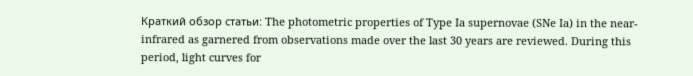Краткий обзор статьи: The photometric properties of Type Ia supernovae (SNe Ia) in the near-infrared as garnered from observations made over the last 30 years are reviewed. During this period, light curves for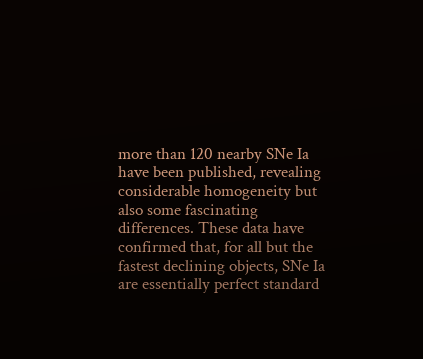more than 120 nearby SNe Ia have been published, revealing considerable homogeneity but also some fascinating differences. These data have confirmed that, for all but the fastest declining objects, SNe Ia are essentially perfect standard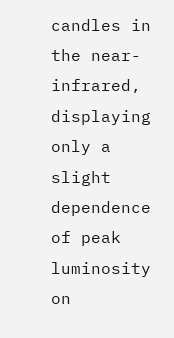candles in the near-infrared, displaying only a slight dependence of peak luminosity on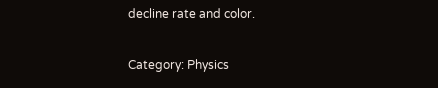decline rate and color.

Category: Physics